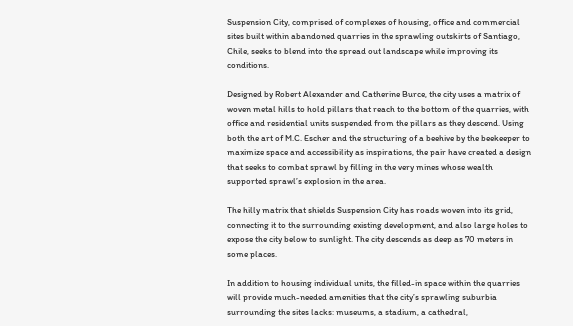Suspension City, comprised of complexes of housing, office and commercial sites built within abandoned quarries in the sprawling outskirts of Santiago, Chile, seeks to blend into the spread out landscape while improving its conditions.

Designed by Robert Alexander and Catherine Burce, the city uses a matrix of woven metal hills to hold pillars that reach to the bottom of the quarries, with office and residential units suspended from the pillars as they descend. Using both the art of M.C. Escher and the structuring of a beehive by the beekeeper to maximize space and accessibility as inspirations, the pair have created a design that seeks to combat sprawl by filling in the very mines whose wealth supported sprawl’s explosion in the area.

The hilly matrix that shields Suspension City has roads woven into its grid, connecting it to the surrounding existing development, and also large holes to expose the city below to sunlight. The city descends as deep as 70 meters in some places.

In addition to housing individual units, the filled-in space within the quarries will provide much-needed amenities that the city’s sprawling suburbia surrounding the sites lacks: museums, a stadium, a cathedral,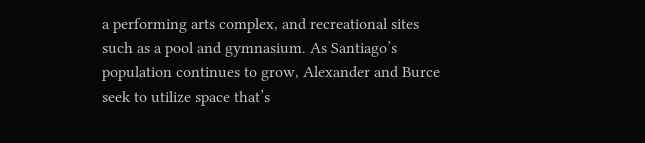a performing arts complex, and recreational sites such as a pool and gymnasium. As Santiago’s population continues to grow, Alexander and Burce seek to utilize space that’s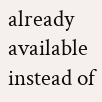already available instead of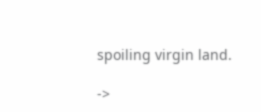spoiling virgin land.

->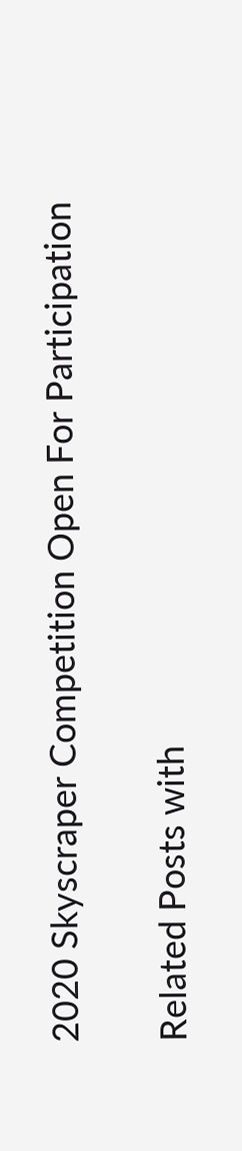2020 Skyscraper Competition Open For Participation

Related Posts with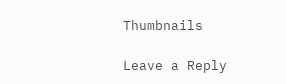Thumbnails

Leave a Reply